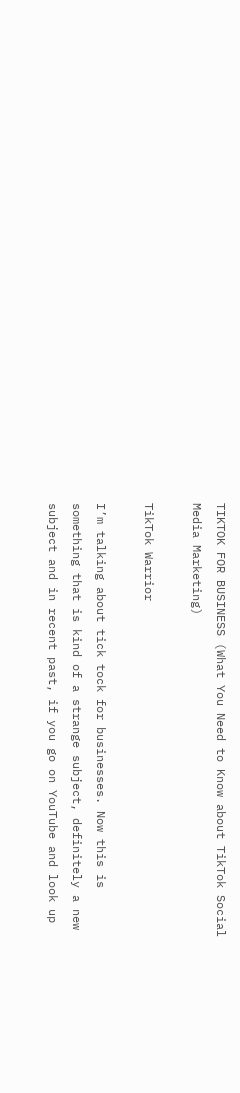TIKTOK FOR BUSINESS (What You Need to Know about TikTok Social Media Marketing)

TikTok Warrior

I’m talking about tick tock for businesses. Now this is something that is kind of a strange subject, definitely a new subject and in recent past, if you go on YouTube and look up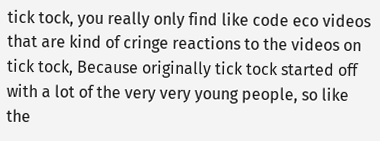tick tock, you really only find like code eco videos that are kind of cringe reactions to the videos on tick tock, Because originally tick tock started off with a lot of the very very young people, so like the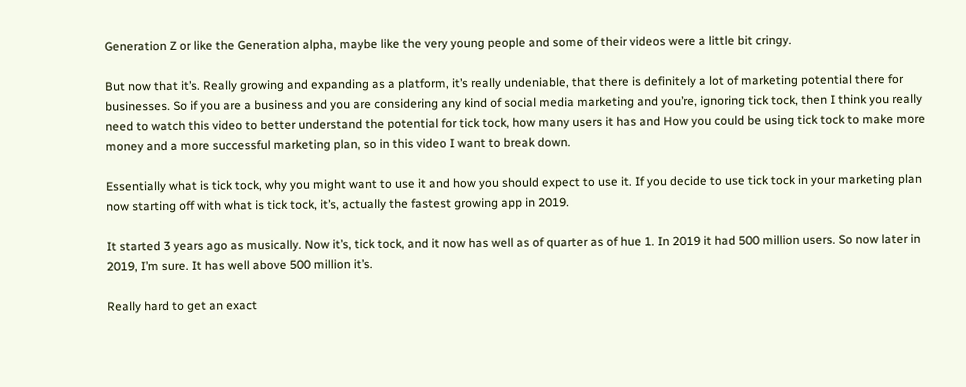Generation Z or like the Generation alpha, maybe like the very young people and some of their videos were a little bit cringy.

But now that it’s. Really growing and expanding as a platform, it’s really undeniable, that there is definitely a lot of marketing potential there for businesses. So if you are a business and you are considering any kind of social media marketing and you’re, ignoring tick tock, then I think you really need to watch this video to better understand the potential for tick tock, how many users it has and How you could be using tick tock to make more money and a more successful marketing plan, so in this video I want to break down.

Essentially what is tick tock, why you might want to use it and how you should expect to use it. If you decide to use tick tock in your marketing plan now starting off with what is tick tock, it’s, actually the fastest growing app in 2019.

It started 3 years ago as musically. Now it’s, tick tock, and it now has well as of quarter as of hue 1. In 2019 it had 500 million users. So now later in 2019, I’m sure. It has well above 500 million it’s.

Really hard to get an exact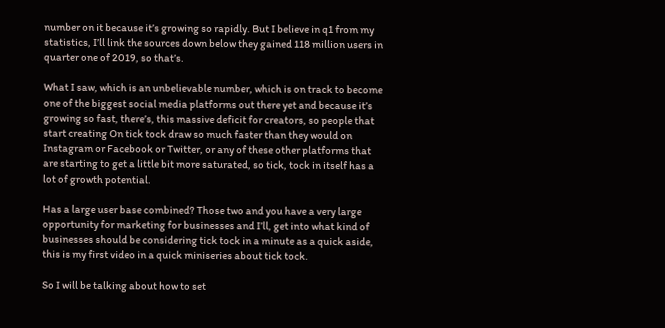number on it because it’s growing so rapidly. But I believe in q1 from my statistics, I’ll link the sources down below they gained 118 million users in quarter one of 2019, so that’s.

What I saw, which is an unbelievable number, which is on track to become one of the biggest social media platforms out there yet and because it’s growing so fast, there’s, this massive deficit for creators, so people that start creating On tick tock draw so much faster than they would on Instagram or Facebook or Twitter, or any of these other platforms that are starting to get a little bit more saturated, so tick, tock in itself has a lot of growth potential.

Has a large user base combined? Those two and you have a very large opportunity for marketing for businesses and I’ll, get into what kind of businesses should be considering tick tock in a minute as a quick aside, this is my first video in a quick miniseries about tick tock.

So I will be talking about how to set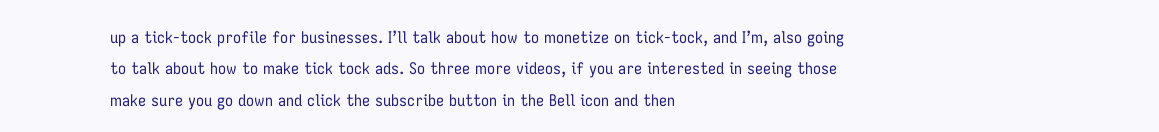up a tick-tock profile for businesses. I’ll talk about how to monetize on tick-tock, and I’m, also going to talk about how to make tick tock ads. So three more videos, if you are interested in seeing those make sure you go down and click the subscribe button in the Bell icon and then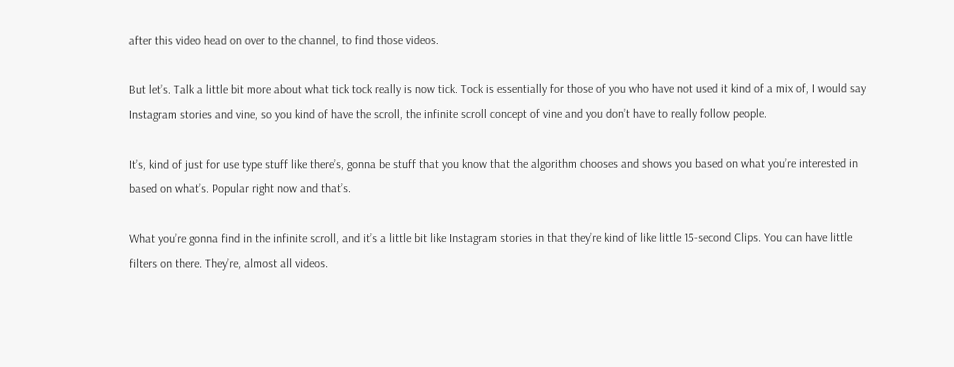after this video head on over to the channel, to find those videos.

But let’s. Talk a little bit more about what tick tock really is now tick. Tock is essentially for those of you who have not used it kind of a mix of, I would say Instagram stories and vine, so you kind of have the scroll, the infinite scroll concept of vine and you don’t have to really follow people.

It’s, kind of just for use type stuff like there’s, gonna be stuff that you know that the algorithm chooses and shows you based on what you’re interested in based on what’s. Popular right now and that’s.

What you’re gonna find in the infinite scroll, and it’s a little bit like Instagram stories in that they’re kind of like little 15-second Clips. You can have little filters on there. They’re, almost all videos.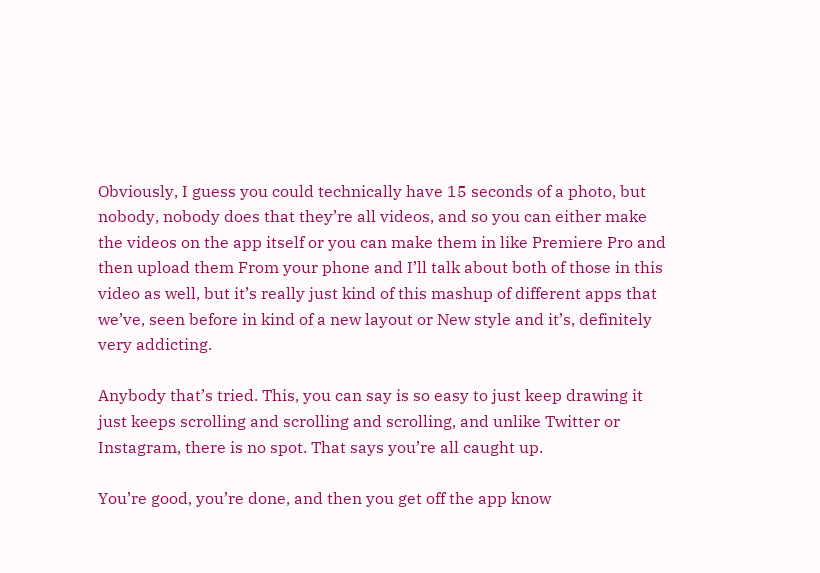Obviously, I guess you could technically have 15 seconds of a photo, but nobody, nobody does that they’re all videos, and so you can either make the videos on the app itself or you can make them in like Premiere Pro and then upload them From your phone and I’ll talk about both of those in this video as well, but it’s really just kind of this mashup of different apps that we’ve, seen before in kind of a new layout or New style and it’s, definitely very addicting.

Anybody that’s tried. This, you can say is so easy to just keep drawing it just keeps scrolling and scrolling and scrolling, and unlike Twitter or Instagram, there is no spot. That says you’re all caught up.

You’re good, you’re done, and then you get off the app know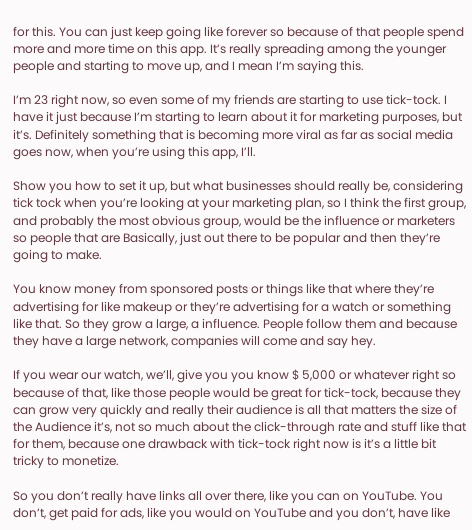for this. You can just keep going like forever so because of that people spend more and more time on this app. It’s really spreading among the younger people and starting to move up, and I mean I’m saying this.

I’m 23 right now, so even some of my friends are starting to use tick-tock. I have it just because I’m starting to learn about it for marketing purposes, but it’s. Definitely something that is becoming more viral as far as social media goes now, when you’re using this app, I’ll.

Show you how to set it up, but what businesses should really be, considering tick tock when you’re looking at your marketing plan, so I think the first group, and probably the most obvious group, would be the influence or marketers so people that are Basically, just out there to be popular and then they’re going to make.

You know money from sponsored posts or things like that where they’re advertising for like makeup or they’re advertising for a watch or something like that. So they grow a large, a influence. People follow them and because they have a large network, companies will come and say hey.

If you wear our watch, we’ll, give you you know $ 5,000 or whatever right so because of that, like those people would be great for tick-tock, because they can grow very quickly and really their audience is all that matters the size of the Audience it’s, not so much about the click-through rate and stuff like that for them, because one drawback with tick-tock right now is it’s a little bit tricky to monetize.

So you don’t really have links all over there, like you can on YouTube. You don’t, get paid for ads, like you would on YouTube and you don’t, have like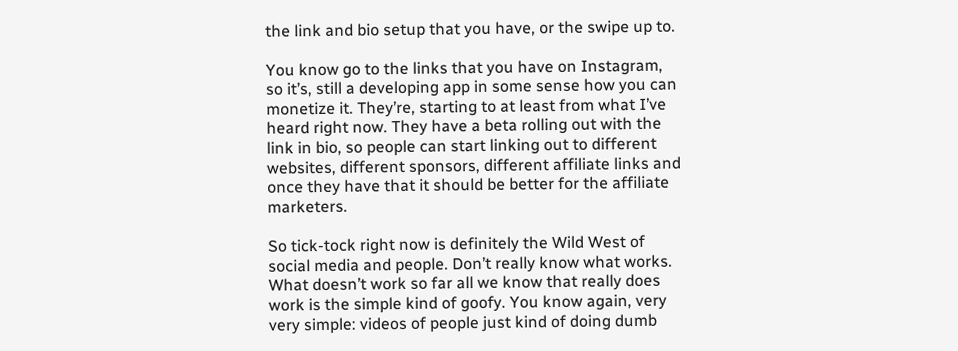the link and bio setup that you have, or the swipe up to.

You know go to the links that you have on Instagram, so it’s, still a developing app in some sense how you can monetize it. They’re, starting to at least from what I’ve heard right now. They have a beta rolling out with the link in bio, so people can start linking out to different websites, different sponsors, different affiliate links and once they have that it should be better for the affiliate marketers.

So tick-tock right now is definitely the Wild West of social media and people. Don’t really know what works. What doesn’t work so far all we know that really does work is the simple kind of goofy. You know again, very very simple: videos of people just kind of doing dumb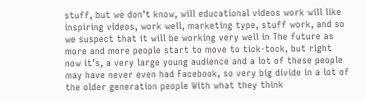stuff, but we don’t know, will educational videos work will like inspiring videos, work well, marketing type, stuff work, and so we suspect that it will be working very well in The future as more and more people start to move to tick-tock, but right now it’s, a very large young audience and a lot of these people may have never even had Facebook, so very big divide in a lot of the older generation people With what they think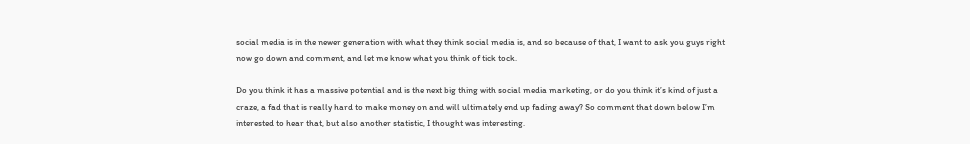social media is in the newer generation with what they think social media is, and so because of that, I want to ask you guys right now go down and comment, and let me know what you think of tick tock.

Do you think it has a massive potential and is the next big thing with social media marketing, or do you think it’s kind of just a craze, a fad that is really hard to make money on and will ultimately end up fading away? So comment that down below I’m interested to hear that, but also another statistic, I thought was interesting.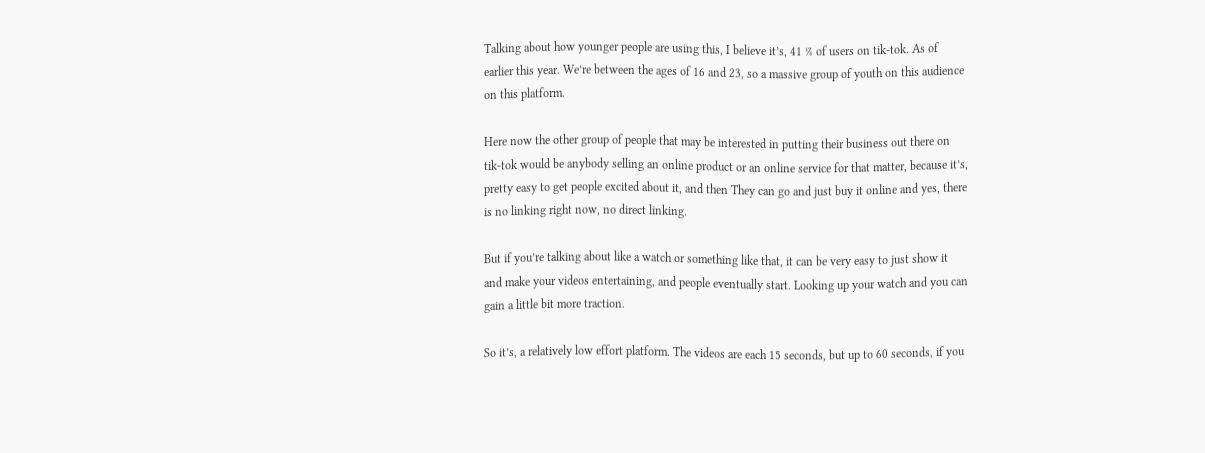Talking about how younger people are using this, I believe it’s, 41 % of users on tik-tok. As of earlier this year. We’re between the ages of 16 and 23, so a massive group of youth on this audience on this platform.

Here now the other group of people that may be interested in putting their business out there on tik-tok would be anybody selling an online product or an online service for that matter, because it’s, pretty easy to get people excited about it, and then They can go and just buy it online and yes, there is no linking right now, no direct linking.

But if you’re talking about like a watch or something like that, it can be very easy to just show it and make your videos entertaining, and people eventually start. Looking up your watch and you can gain a little bit more traction.

So it’s, a relatively low effort platform. The videos are each 15 seconds, but up to 60 seconds, if you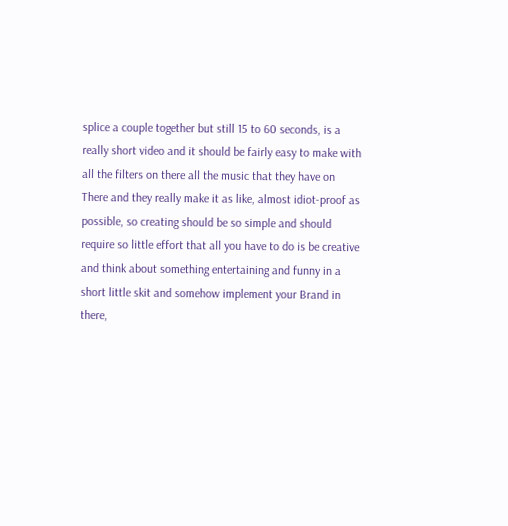splice a couple together but still 15 to 60 seconds, is a really short video and it should be fairly easy to make with all the filters on there all the music that they have on There and they really make it as like, almost idiot-proof as possible, so creating should be so simple and should require so little effort that all you have to do is be creative and think about something entertaining and funny in a short little skit and somehow implement your Brand in there,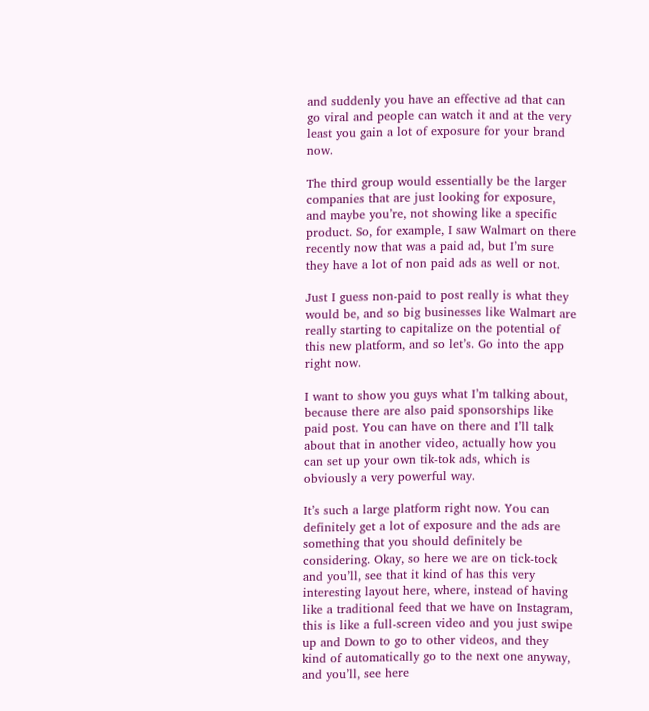and suddenly you have an effective ad that can go viral and people can watch it and at the very least you gain a lot of exposure for your brand now.

The third group would essentially be the larger companies that are just looking for exposure, and maybe you’re, not showing like a specific product. So, for example, I saw Walmart on there recently now that was a paid ad, but I’m sure they have a lot of non paid ads as well or not.

Just I guess non-paid to post really is what they would be, and so big businesses like Walmart are really starting to capitalize on the potential of this new platform, and so let’s. Go into the app right now.

I want to show you guys what I’m talking about, because there are also paid sponsorships like paid post. You can have on there and I’ll talk about that in another video, actually how you can set up your own tik-tok ads, which is obviously a very powerful way.

It’s such a large platform right now. You can definitely get a lot of exposure and the ads are something that you should definitely be considering. Okay, so here we are on tick-tock and you’ll, see that it kind of has this very interesting layout here, where, instead of having like a traditional feed that we have on Instagram, this is like a full-screen video and you just swipe up and Down to go to other videos, and they kind of automatically go to the next one anyway, and you’ll, see here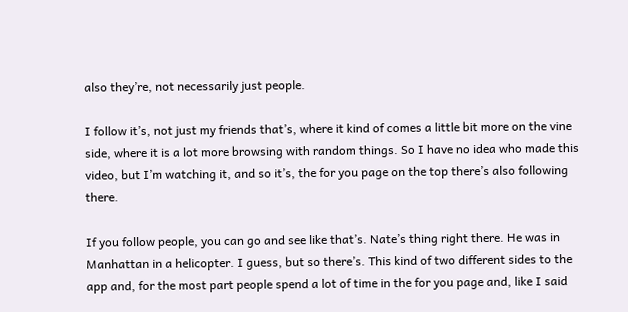also they’re, not necessarily just people.

I follow it’s, not just my friends that’s, where it kind of comes a little bit more on the vine side, where it is a lot more browsing with random things. So I have no idea who made this video, but I’m watching it, and so it’s, the for you page on the top there’s also following there.

If you follow people, you can go and see like that’s. Nate’s thing right there. He was in Manhattan in a helicopter. I guess, but so there’s. This kind of two different sides to the app and, for the most part people spend a lot of time in the for you page and, like I said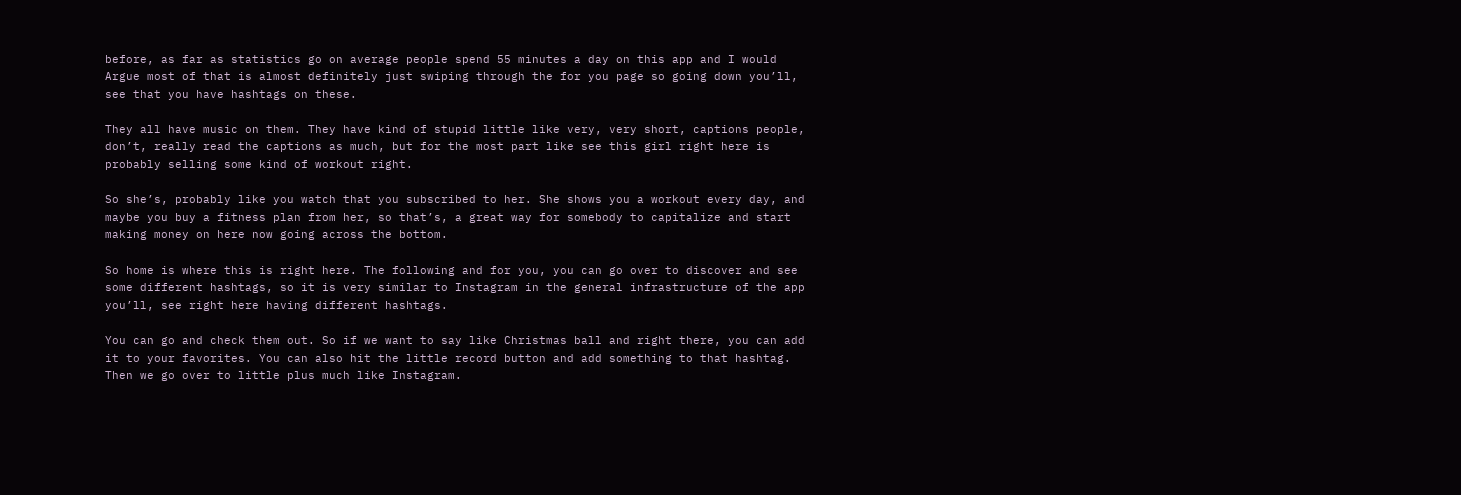before, as far as statistics go on average people spend 55 minutes a day on this app and I would Argue most of that is almost definitely just swiping through the for you page so going down you’ll, see that you have hashtags on these.

They all have music on them. They have kind of stupid little like very, very short, captions people, don’t, really read the captions as much, but for the most part like see this girl right here is probably selling some kind of workout right.

So she’s, probably like you watch that you subscribed to her. She shows you a workout every day, and maybe you buy a fitness plan from her, so that’s, a great way for somebody to capitalize and start making money on here now going across the bottom.

So home is where this is right here. The following and for you, you can go over to discover and see some different hashtags, so it is very similar to Instagram in the general infrastructure of the app you’ll, see right here having different hashtags.

You can go and check them out. So if we want to say like Christmas ball and right there, you can add it to your favorites. You can also hit the little record button and add something to that hashtag. Then we go over to little plus much like Instagram.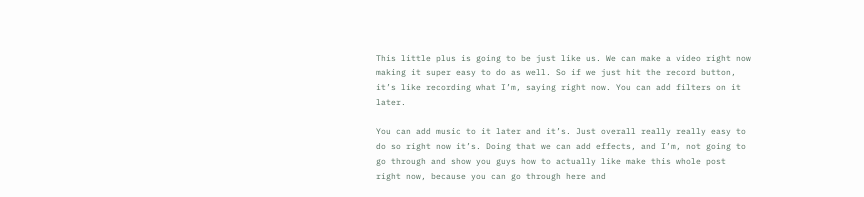This little plus is going to be just like us. We can make a video right now making it super easy to do as well. So if we just hit the record button, it’s like recording what I’m, saying right now. You can add filters on it later.

You can add music to it later and it’s. Just overall really really easy to do so right now it’s. Doing that we can add effects, and I’m, not going to go through and show you guys how to actually like make this whole post right now, because you can go through here and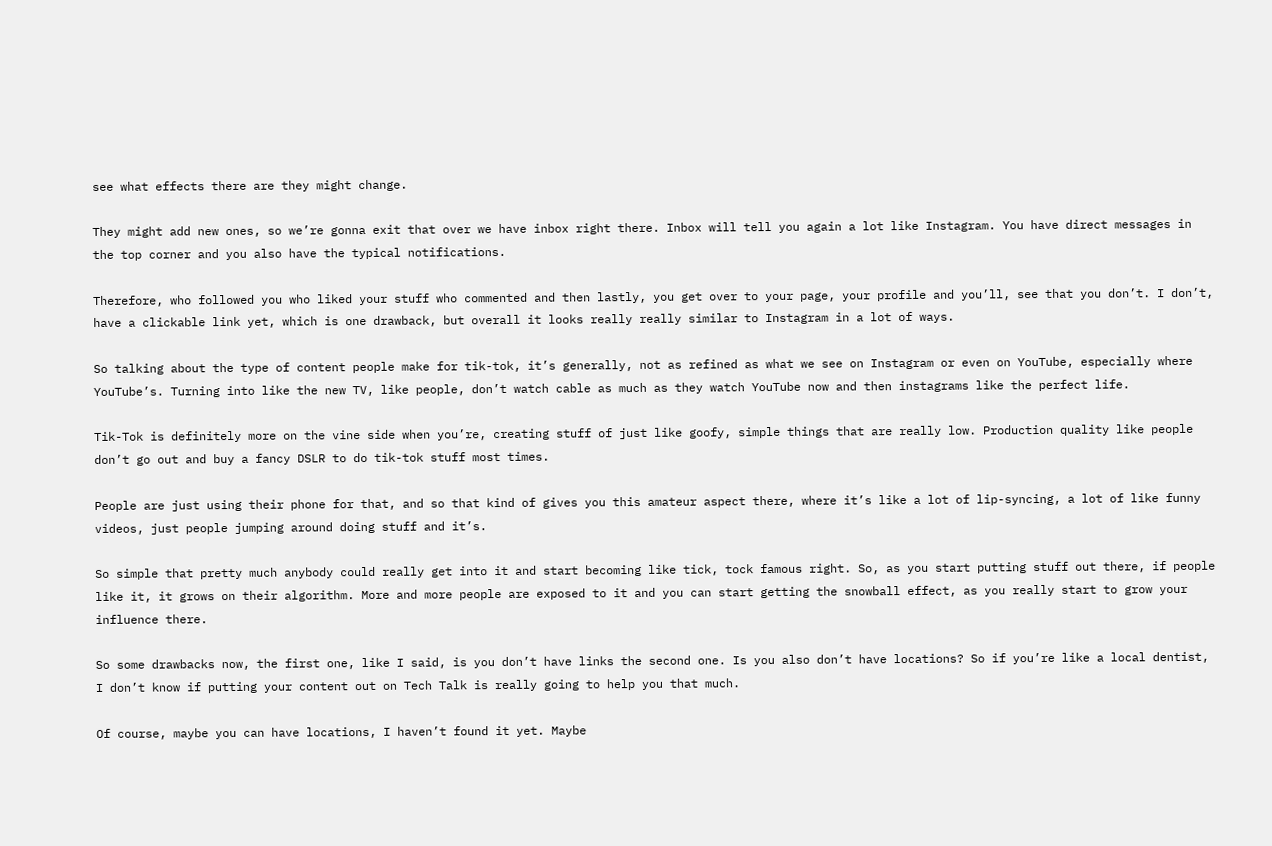see what effects there are they might change.

They might add new ones, so we’re gonna exit that over we have inbox right there. Inbox will tell you again a lot like Instagram. You have direct messages in the top corner and you also have the typical notifications.

Therefore, who followed you who liked your stuff who commented and then lastly, you get over to your page, your profile and you’ll, see that you don’t. I don’t, have a clickable link yet, which is one drawback, but overall it looks really really similar to Instagram in a lot of ways.

So talking about the type of content people make for tik-tok, it’s generally, not as refined as what we see on Instagram or even on YouTube, especially where YouTube’s. Turning into like the new TV, like people, don’t watch cable as much as they watch YouTube now and then instagrams like the perfect life.

Tik-Tok is definitely more on the vine side when you’re, creating stuff of just like goofy, simple things that are really low. Production quality like people don’t go out and buy a fancy DSLR to do tik-tok stuff most times.

People are just using their phone for that, and so that kind of gives you this amateur aspect there, where it’s like a lot of lip-syncing, a lot of like funny videos, just people jumping around doing stuff and it’s.

So simple that pretty much anybody could really get into it and start becoming like tick, tock famous right. So, as you start putting stuff out there, if people like it, it grows on their algorithm. More and more people are exposed to it and you can start getting the snowball effect, as you really start to grow your influence there.

So some drawbacks now, the first one, like I said, is you don’t have links the second one. Is you also don’t have locations? So if you’re like a local dentist, I don’t know if putting your content out on Tech Talk is really going to help you that much.

Of course, maybe you can have locations, I haven’t found it yet. Maybe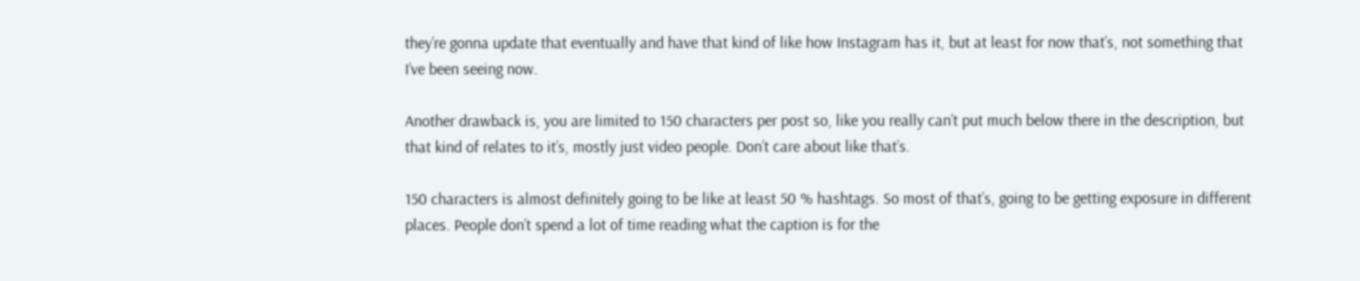they’re gonna update that eventually and have that kind of like how Instagram has it, but at least for now that’s, not something that I’ve been seeing now.

Another drawback is, you are limited to 150 characters per post so, like you really can’t put much below there in the description, but that kind of relates to it’s, mostly just video people. Don’t care about like that’s.

150 characters is almost definitely going to be like at least 50 % hashtags. So most of that’s, going to be getting exposure in different places. People don’t spend a lot of time reading what the caption is for the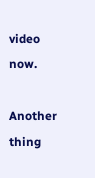video now.

Another thing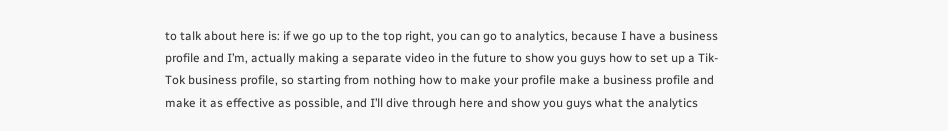to talk about here is: if we go up to the top right, you can go to analytics, because I have a business profile and I’m, actually making a separate video in the future to show you guys how to set up a Tik-Tok business profile, so starting from nothing how to make your profile make a business profile and make it as effective as possible, and I’ll dive through here and show you guys what the analytics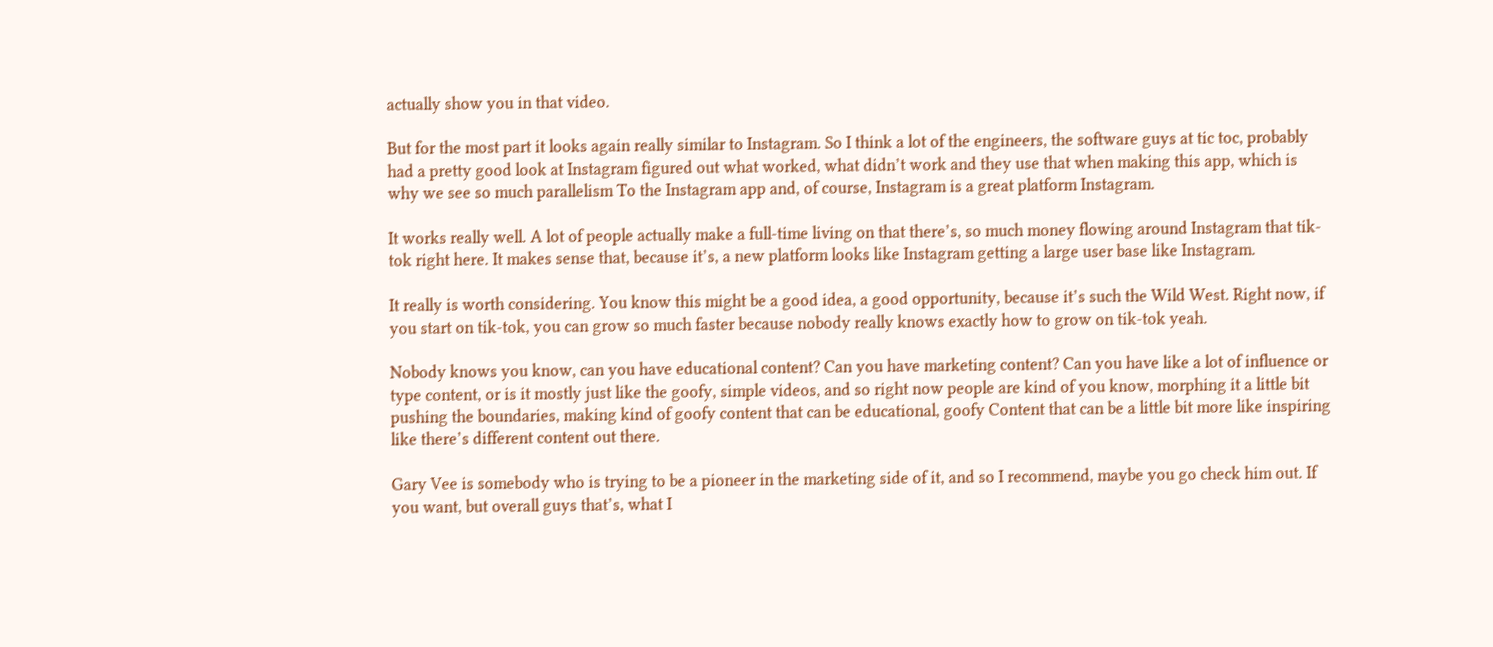actually show you in that video.

But for the most part it looks again really similar to Instagram. So I think a lot of the engineers, the software guys at tic toc, probably had a pretty good look at Instagram figured out what worked, what didn’t work and they use that when making this app, which is why we see so much parallelism To the Instagram app and, of course, Instagram is a great platform Instagram.

It works really well. A lot of people actually make a full-time living on that there’s, so much money flowing around Instagram that tik-tok right here. It makes sense that, because it’s, a new platform looks like Instagram getting a large user base like Instagram.

It really is worth considering. You know this might be a good idea, a good opportunity, because it’s such the Wild West. Right now, if you start on tik-tok, you can grow so much faster because nobody really knows exactly how to grow on tik-tok yeah.

Nobody knows you know, can you have educational content? Can you have marketing content? Can you have like a lot of influence or type content, or is it mostly just like the goofy, simple videos, and so right now people are kind of you know, morphing it a little bit pushing the boundaries, making kind of goofy content that can be educational, goofy Content that can be a little bit more like inspiring like there’s different content out there.

Gary Vee is somebody who is trying to be a pioneer in the marketing side of it, and so I recommend, maybe you go check him out. If you want, but overall guys that’s, what I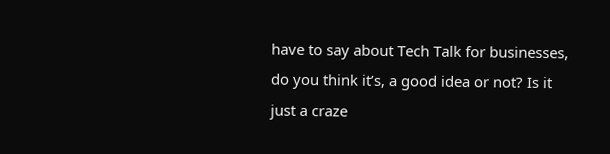have to say about Tech Talk for businesses, do you think it’s, a good idea or not? Is it just a craze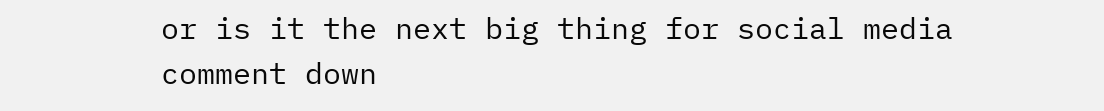or is it the next big thing for social media comment down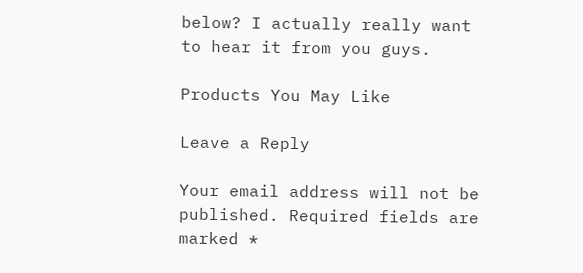below? I actually really want to hear it from you guys.

Products You May Like

Leave a Reply

Your email address will not be published. Required fields are marked *